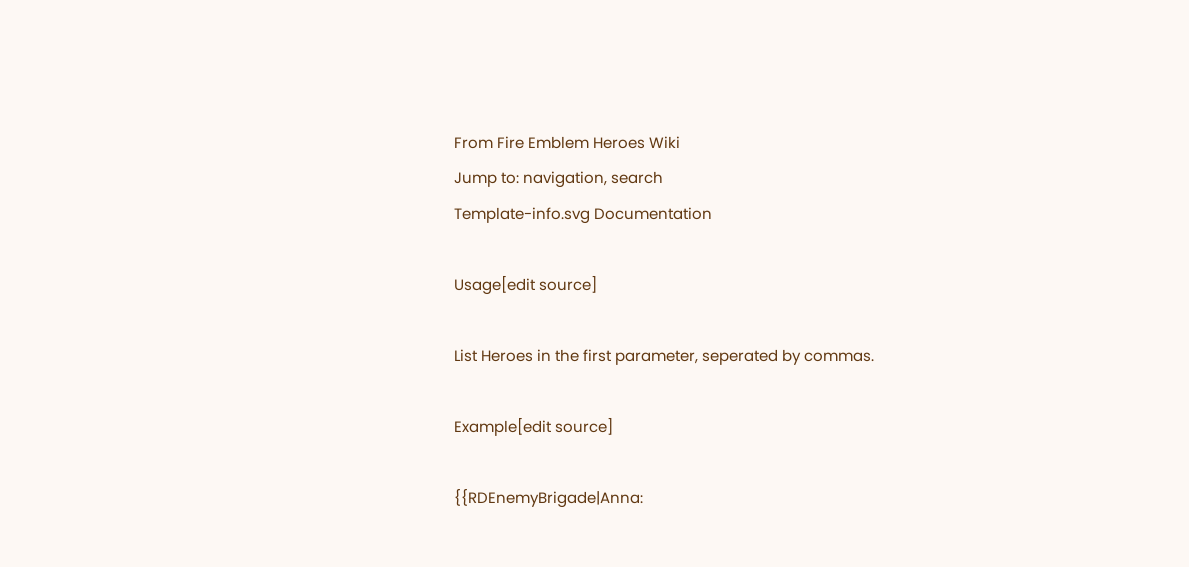From Fire Emblem Heroes Wiki
Jump to: navigation, search
Template-info.svg Documentation

Usage[edit source]

List Heroes in the first parameter, seperated by commas.

Example[edit source]

{{RDEnemyBrigade|Anna: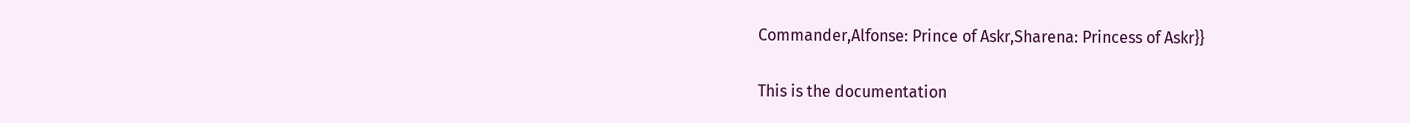Commander,Alfonse: Prince of Askr,Sharena: Princess of Askr}}

This is the documentation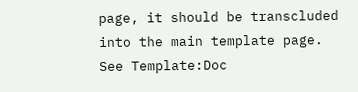page, it should be transcluded into the main template page. See Template:Doc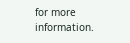for more information.